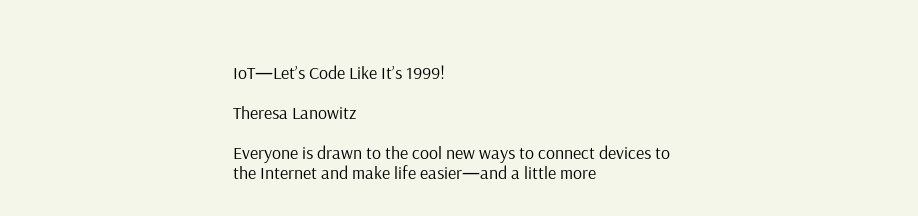IoT—Let’s Code Like It’s 1999!

Theresa Lanowitz

Everyone is drawn to the cool new ways to connect devices to the Internet and make life easier—and a little more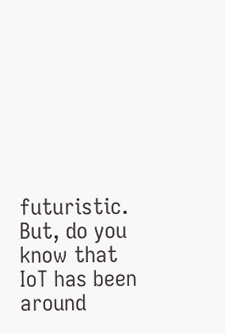futuristic. But, do you know that IoT has been around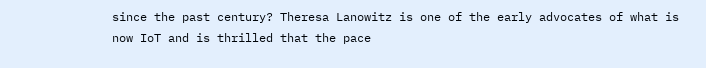since the past century? Theresa Lanowitz is one of the early advocates of what is now IoT and is thrilled that the pace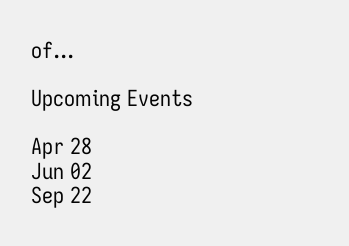of...

Upcoming Events

Apr 28
Jun 02
Sep 22